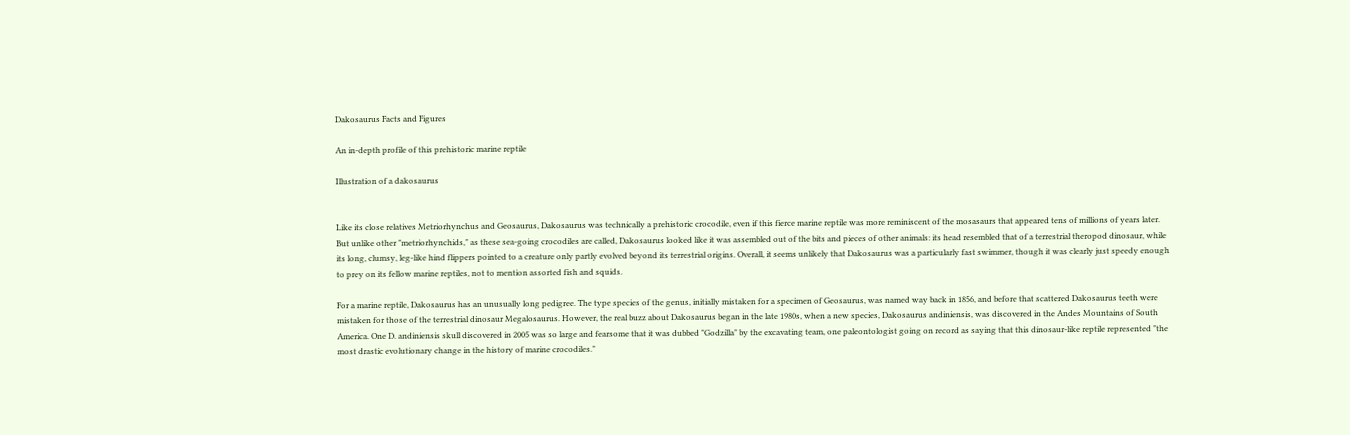Dakosaurus Facts and Figures

An in-depth profile of this prehistoric marine reptile

Illustration of a dakosaurus


Like its close relatives Metriorhynchus and Geosaurus, Dakosaurus was technically a prehistoric crocodile, even if this fierce marine reptile was more reminiscent of the mosasaurs that appeared tens of millions of years later. But unlike other "metriorhynchids," as these sea-going crocodiles are called, Dakosaurus looked like it was assembled out of the bits and pieces of other animals: its head resembled that of a terrestrial theropod dinosaur, while its long, clumsy, leg-like hind flippers pointed to a creature only partly evolved beyond its terrestrial origins. Overall, it seems unlikely that Dakosaurus was a particularly fast swimmer, though it was clearly just speedy enough to prey on its fellow marine reptiles, not to mention assorted fish and squids.

For a marine reptile, Dakosaurus has an unusually long pedigree. The type species of the genus, initially mistaken for a specimen of Geosaurus, was named way back in 1856, and before that scattered Dakosaurus teeth were mistaken for those of the terrestrial dinosaur Megalosaurus. However, the real buzz about Dakosaurus began in the late 1980s, when a new species, Dakosaurus andiniensis, was discovered in the Andes Mountains of South America. One D. andiniensis skull discovered in 2005 was so large and fearsome that it was dubbed "Godzilla" by the excavating team, one paleontologist going on record as saying that this dinosaur-like reptile represented "the most drastic evolutionary change in the history of marine crocodiles."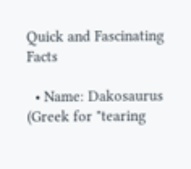Quick and Fascinating Facts

  • Name: Dakosaurus (Greek for "tearing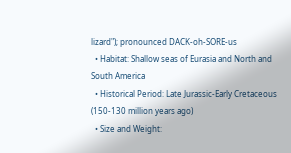lizard"); pronounced DACK-oh-SORE-us
  • Habitat: Shallow seas of Eurasia and North and South America
  • Historical Period: Late Jurassic-Early Cretaceous (150-130 million years ago)
  • Size and Weight: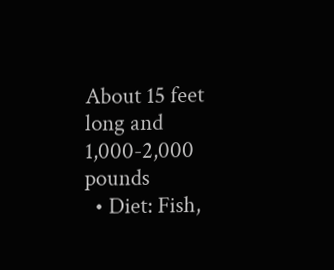About 15 feet long and 1,000-2,000 pounds
  • Diet: Fish,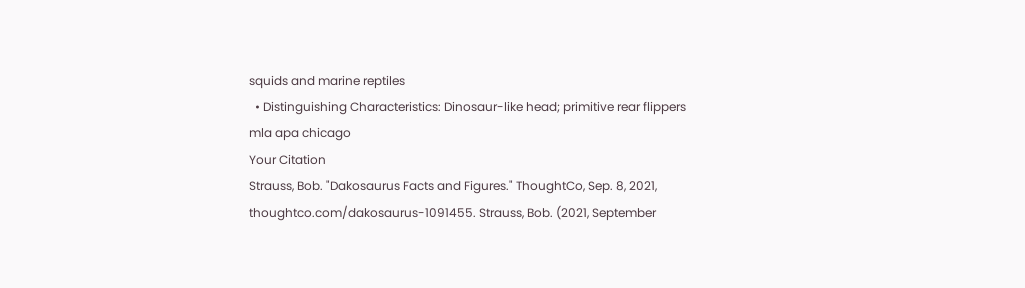squids and marine reptiles
  • Distinguishing Characteristics: Dinosaur-like head; primitive rear flippers
mla apa chicago
Your Citation
Strauss, Bob. "Dakosaurus Facts and Figures." ThoughtCo, Sep. 8, 2021, thoughtco.com/dakosaurus-1091455. Strauss, Bob. (2021, September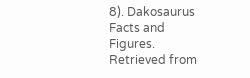8). Dakosaurus Facts and Figures. Retrieved from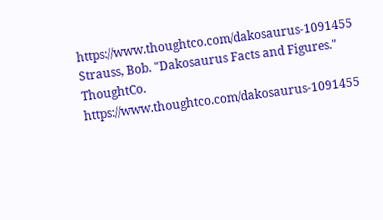https://www.thoughtco.com/dakosaurus-1091455 Strauss, Bob. "Dakosaurus Facts and Figures." ThoughtCo. https://www.thoughtco.com/dakosaurus-1091455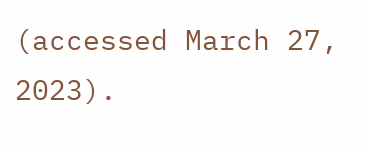(accessed March 27, 2023).